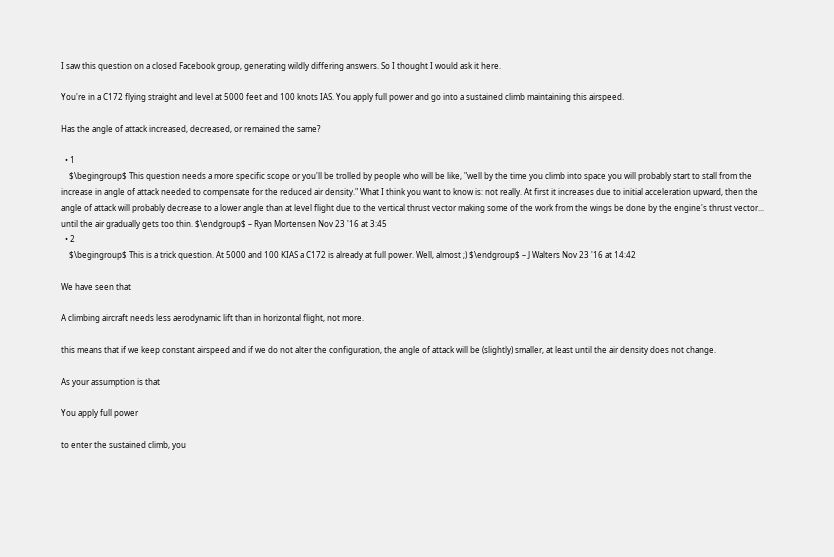I saw this question on a closed Facebook group, generating wildly differing answers. So I thought I would ask it here.

You're in a C172 flying straight and level at 5000 feet and 100 knots IAS. You apply full power and go into a sustained climb maintaining this airspeed.

Has the angle of attack increased, decreased, or remained the same?

  • 1
    $\begingroup$ This question needs a more specific scope or you'll be trolled by people who will be like, "well by the time you climb into space you will probably start to stall from the increase in angle of attack needed to compensate for the reduced air density." What I think you want to know is: not really. At first it increases due to initial acceleration upward, then the angle of attack will probably decrease to a lower angle than at level flight due to the vertical thrust vector making some of the work from the wings be done by the engine's thrust vector... until the air gradually gets too thin. $\endgroup$ – Ryan Mortensen Nov 23 '16 at 3:45
  • 2
    $\begingroup$ This is a trick question. At 5000 and 100 KIAS a C172 is already at full power. Well, almost ;) $\endgroup$ – J Walters Nov 23 '16 at 14:42

We have seen that

A climbing aircraft needs less aerodynamic lift than in horizontal flight, not more.

this means that if we keep constant airspeed and if we do not alter the configuration, the angle of attack will be (slightly) smaller, at least until the air density does not change.

As your assumption is that

You apply full power

to enter the sustained climb, you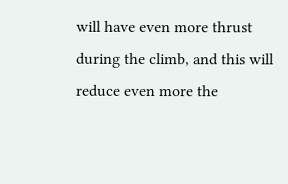will have even more thrust during the climb, and this will reduce even more the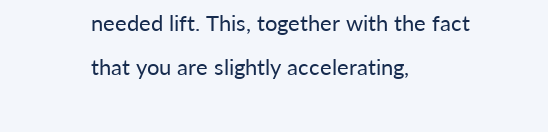needed lift. This, together with the fact that you are slightly accelerating,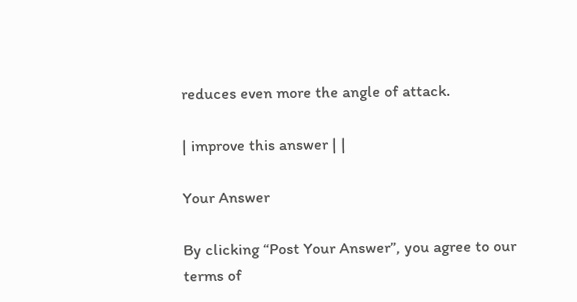reduces even more the angle of attack.

| improve this answer | |

Your Answer

By clicking “Post Your Answer”, you agree to our terms of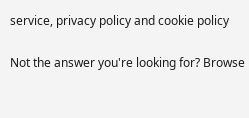service, privacy policy and cookie policy

Not the answer you're looking for? Browse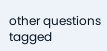other questions tagged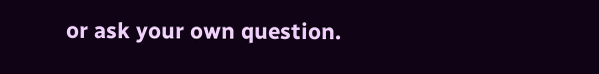or ask your own question.